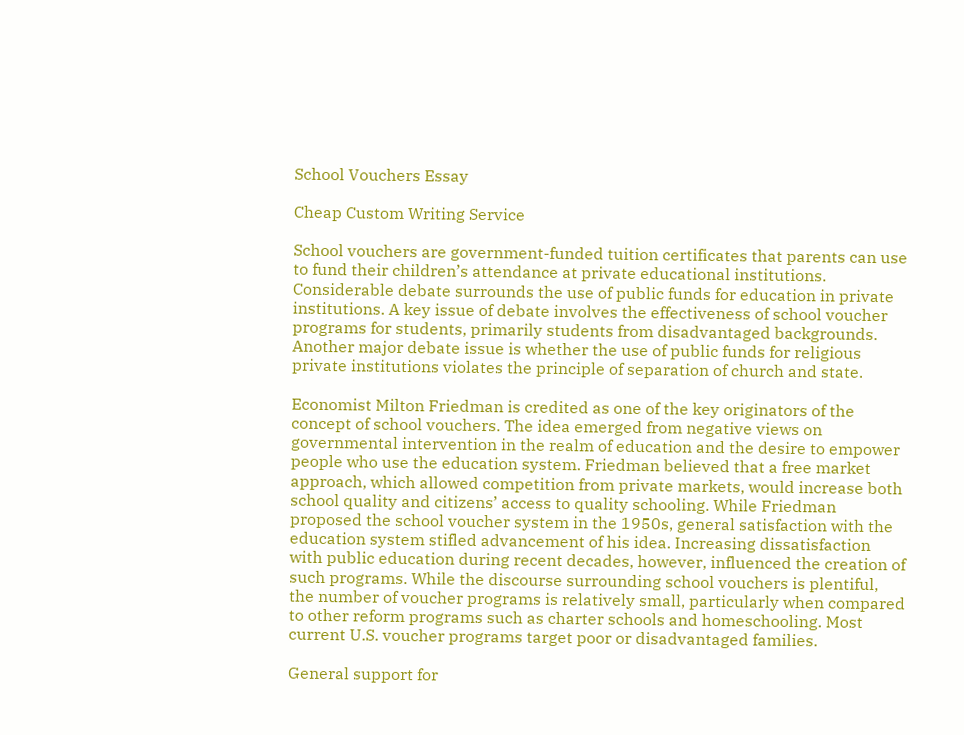School Vouchers Essay

Cheap Custom Writing Service

School vouchers are government-funded tuition certificates that parents can use to fund their children’s attendance at private educational institutions. Considerable debate surrounds the use of public funds for education in private institutions. A key issue of debate involves the effectiveness of school voucher programs for students, primarily students from disadvantaged backgrounds. Another major debate issue is whether the use of public funds for religious private institutions violates the principle of separation of church and state.

Economist Milton Friedman is credited as one of the key originators of the concept of school vouchers. The idea emerged from negative views on governmental intervention in the realm of education and the desire to empower people who use the education system. Friedman believed that a free market approach, which allowed competition from private markets, would increase both school quality and citizens’ access to quality schooling. While Friedman proposed the school voucher system in the 1950s, general satisfaction with the education system stifled advancement of his idea. Increasing dissatisfaction with public education during recent decades, however, influenced the creation of such programs. While the discourse surrounding school vouchers is plentiful, the number of voucher programs is relatively small, particularly when compared to other reform programs such as charter schools and homeschooling. Most current U.S. voucher programs target poor or disadvantaged families.

General support for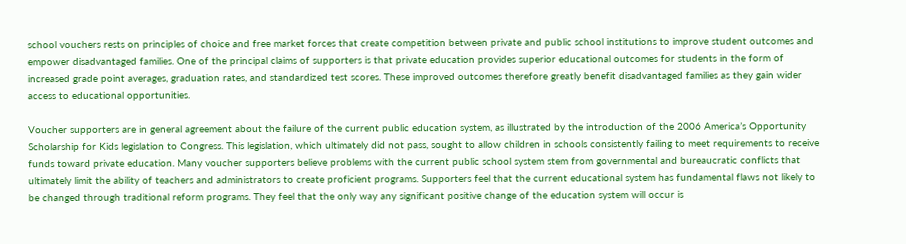school vouchers rests on principles of choice and free market forces that create competition between private and public school institutions to improve student outcomes and empower disadvantaged families. One of the principal claims of supporters is that private education provides superior educational outcomes for students in the form of increased grade point averages, graduation rates, and standardized test scores. These improved outcomes therefore greatly benefit disadvantaged families as they gain wider access to educational opportunities.

Voucher supporters are in general agreement about the failure of the current public education system, as illustrated by the introduction of the 2006 America’s Opportunity Scholarship for Kids legislation to Congress. This legislation, which ultimately did not pass, sought to allow children in schools consistently failing to meet requirements to receive funds toward private education. Many voucher supporters believe problems with the current public school system stem from governmental and bureaucratic conflicts that ultimately limit the ability of teachers and administrators to create proficient programs. Supporters feel that the current educational system has fundamental flaws not likely to be changed through traditional reform programs. They feel that the only way any significant positive change of the education system will occur is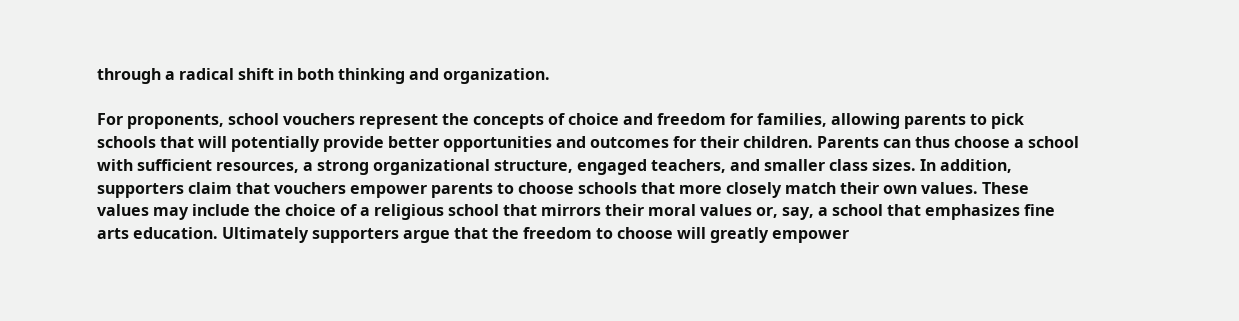through a radical shift in both thinking and organization.

For proponents, school vouchers represent the concepts of choice and freedom for families, allowing parents to pick schools that will potentially provide better opportunities and outcomes for their children. Parents can thus choose a school with sufficient resources, a strong organizational structure, engaged teachers, and smaller class sizes. In addition, supporters claim that vouchers empower parents to choose schools that more closely match their own values. These values may include the choice of a religious school that mirrors their moral values or, say, a school that emphasizes fine arts education. Ultimately supporters argue that the freedom to choose will greatly empower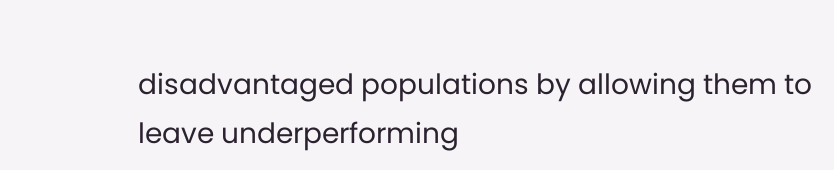disadvantaged populations by allowing them to leave underperforming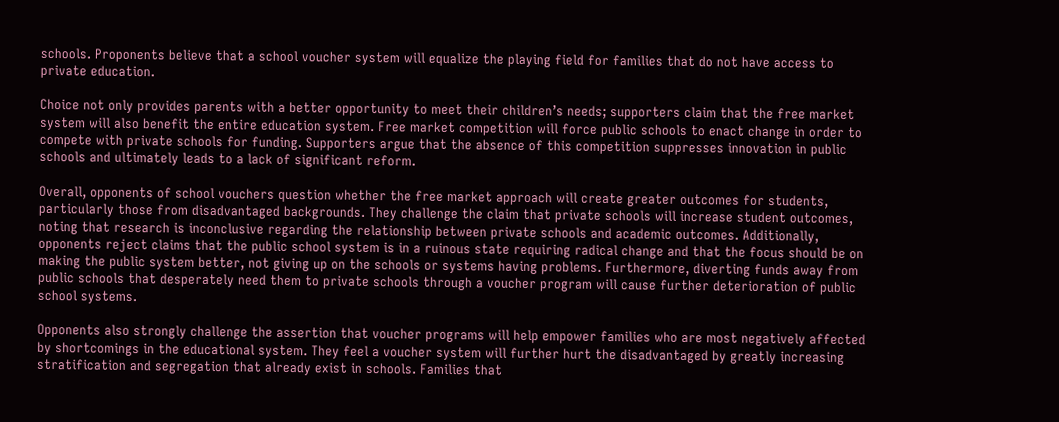schools. Proponents believe that a school voucher system will equalize the playing field for families that do not have access to private education.

Choice not only provides parents with a better opportunity to meet their children’s needs; supporters claim that the free market system will also benefit the entire education system. Free market competition will force public schools to enact change in order to compete with private schools for funding. Supporters argue that the absence of this competition suppresses innovation in public schools and ultimately leads to a lack of significant reform.

Overall, opponents of school vouchers question whether the free market approach will create greater outcomes for students, particularly those from disadvantaged backgrounds. They challenge the claim that private schools will increase student outcomes, noting that research is inconclusive regarding the relationship between private schools and academic outcomes. Additionally, opponents reject claims that the public school system is in a ruinous state requiring radical change and that the focus should be on making the public system better, not giving up on the schools or systems having problems. Furthermore, diverting funds away from public schools that desperately need them to private schools through a voucher program will cause further deterioration of public school systems.

Opponents also strongly challenge the assertion that voucher programs will help empower families who are most negatively affected by shortcomings in the educational system. They feel a voucher system will further hurt the disadvantaged by greatly increasing stratification and segregation that already exist in schools. Families that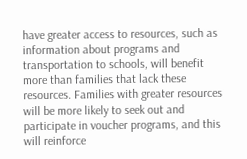have greater access to resources, such as information about programs and transportation to schools, will benefit more than families that lack these resources. Families with greater resources will be more likely to seek out and participate in voucher programs, and this will reinforce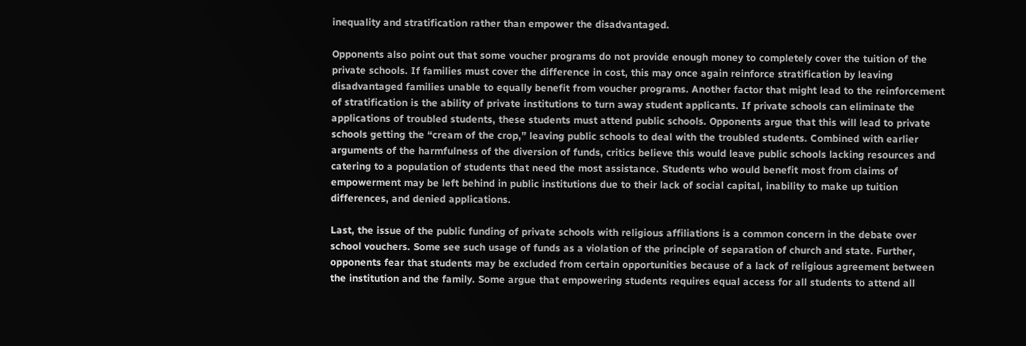inequality and stratification rather than empower the disadvantaged.

Opponents also point out that some voucher programs do not provide enough money to completely cover the tuition of the private schools. If families must cover the difference in cost, this may once again reinforce stratification by leaving disadvantaged families unable to equally benefit from voucher programs. Another factor that might lead to the reinforcement of stratification is the ability of private institutions to turn away student applicants. If private schools can eliminate the applications of troubled students, these students must attend public schools. Opponents argue that this will lead to private schools getting the “cream of the crop,” leaving public schools to deal with the troubled students. Combined with earlier arguments of the harmfulness of the diversion of funds, critics believe this would leave public schools lacking resources and catering to a population of students that need the most assistance. Students who would benefit most from claims of empowerment may be left behind in public institutions due to their lack of social capital, inability to make up tuition differences, and denied applications.

Last, the issue of the public funding of private schools with religious affiliations is a common concern in the debate over school vouchers. Some see such usage of funds as a violation of the principle of separation of church and state. Further, opponents fear that students may be excluded from certain opportunities because of a lack of religious agreement between the institution and the family. Some argue that empowering students requires equal access for all students to attend all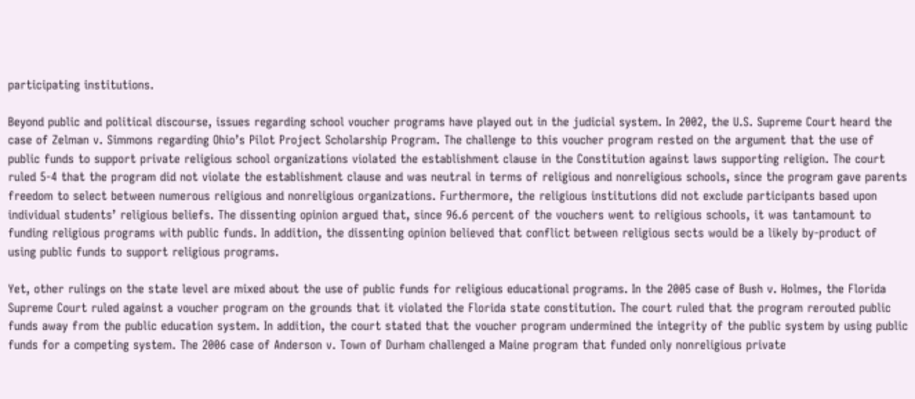participating institutions.

Beyond public and political discourse, issues regarding school voucher programs have played out in the judicial system. In 2002, the U.S. Supreme Court heard the case of Zelman v. Simmons regarding Ohio’s Pilot Project Scholarship Program. The challenge to this voucher program rested on the argument that the use of public funds to support private religious school organizations violated the establishment clause in the Constitution against laws supporting religion. The court ruled 5-4 that the program did not violate the establishment clause and was neutral in terms of religious and nonreligious schools, since the program gave parents freedom to select between numerous religious and nonreligious organizations. Furthermore, the religious institutions did not exclude participants based upon individual students’ religious beliefs. The dissenting opinion argued that, since 96.6 percent of the vouchers went to religious schools, it was tantamount to funding religious programs with public funds. In addition, the dissenting opinion believed that conflict between religious sects would be a likely by-product of using public funds to support religious programs.

Yet, other rulings on the state level are mixed about the use of public funds for religious educational programs. In the 2005 case of Bush v. Holmes, the Florida Supreme Court ruled against a voucher program on the grounds that it violated the Florida state constitution. The court ruled that the program rerouted public funds away from the public education system. In addition, the court stated that the voucher program undermined the integrity of the public system by using public funds for a competing system. The 2006 case of Anderson v. Town of Durham challenged a Maine program that funded only nonreligious private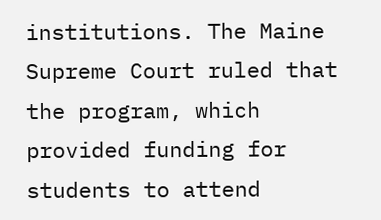institutions. The Maine Supreme Court ruled that the program, which provided funding for students to attend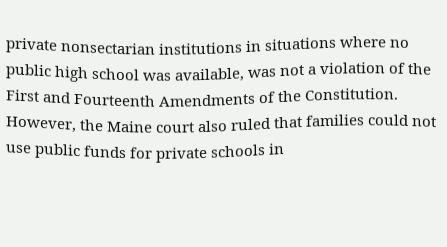private nonsectarian institutions in situations where no public high school was available, was not a violation of the First and Fourteenth Amendments of the Constitution. However, the Maine court also ruled that families could not use public funds for private schools in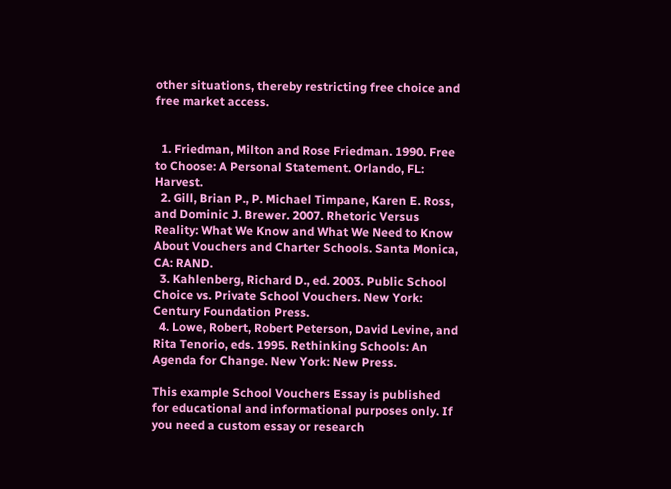other situations, thereby restricting free choice and free market access.


  1. Friedman, Milton and Rose Friedman. 1990. Free to Choose: A Personal Statement. Orlando, FL: Harvest.
  2. Gill, Brian P., P. Michael Timpane, Karen E. Ross, and Dominic J. Brewer. 2007. Rhetoric Versus Reality: What We Know and What We Need to Know About Vouchers and Charter Schools. Santa Monica, CA: RAND.
  3. Kahlenberg, Richard D., ed. 2003. Public School Choice vs. Private School Vouchers. New York: Century Foundation Press.
  4. Lowe, Robert, Robert Peterson, David Levine, and Rita Tenorio, eds. 1995. Rethinking Schools: An Agenda for Change. New York: New Press.

This example School Vouchers Essay is published for educational and informational purposes only. If you need a custom essay or research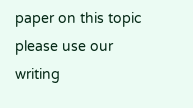paper on this topic please use our writing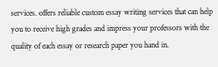services. offers reliable custom essay writing services that can help you to receive high grades and impress your professors with the quality of each essay or research paper you hand in.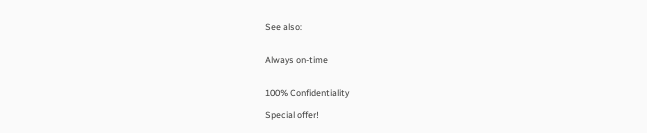See also:


Always on-time


100% Confidentiality

Special offer!